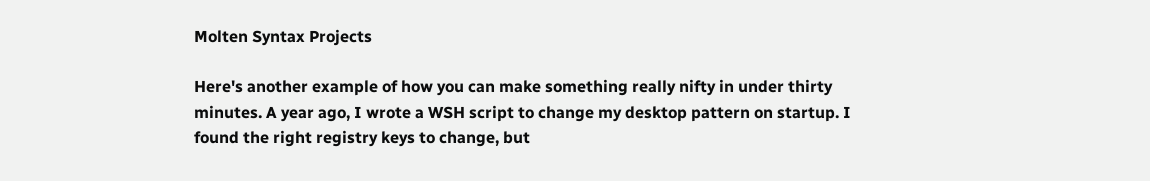Molten Syntax Projects

Here's another example of how you can make something really nifty in under thirty minutes. A year ago, I wrote a WSH script to change my desktop pattern on startup. I found the right registry keys to change, but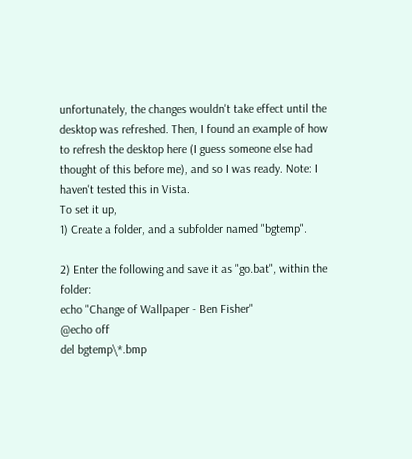unfortunately, the changes wouldn't take effect until the desktop was refreshed. Then, I found an example of how to refresh the desktop here (I guess someone else had thought of this before me), and so I was ready. Note: I haven't tested this in Vista.
To set it up,
1) Create a folder, and a subfolder named "bgtemp".

2) Enter the following and save it as "go.bat", within the folder:
echo "Change of Wallpaper - Ben Fisher"
@echo off
del bgtemp\*.bmp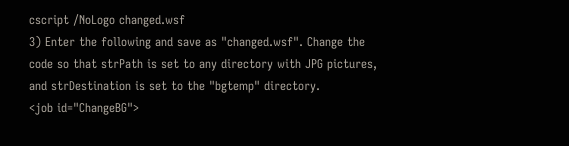cscript /NoLogo changed.wsf
3) Enter the following and save as "changed.wsf". Change the code so that strPath is set to any directory with JPG pictures, and strDestination is set to the "bgtemp" directory.
<job id="ChangeBG">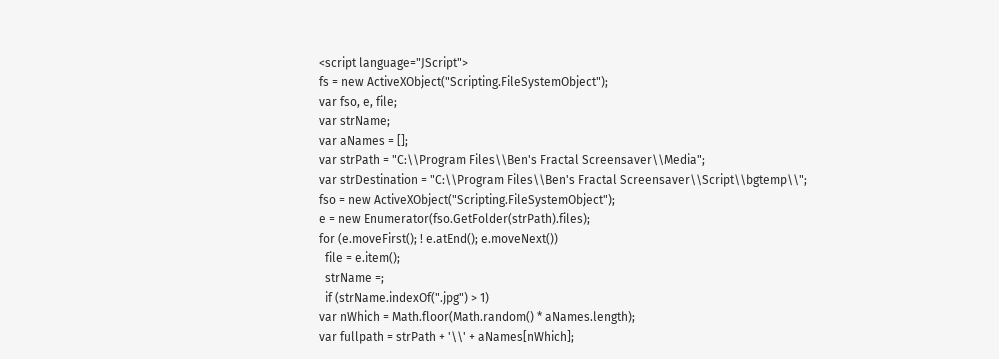<script language="JScript">
fs = new ActiveXObject("Scripting.FileSystemObject");
var fso, e, file;
var strName;
var aNames = [];
var strPath = "C:\\Program Files\\Ben's Fractal Screensaver\\Media";
var strDestination = "C:\\Program Files\\Ben's Fractal Screensaver\\Script\\bgtemp\\";
fso = new ActiveXObject("Scripting.FileSystemObject");
e = new Enumerator(fso.GetFolder(strPath).files);
for (e.moveFirst(); ! e.atEnd(); e.moveNext())
  file = e.item();
  strName =;
  if (strName.indexOf(".jpg") > 1)
var nWhich = Math.floor(Math.random() * aNames.length);
var fullpath = strPath + '\\' + aNames[nWhich];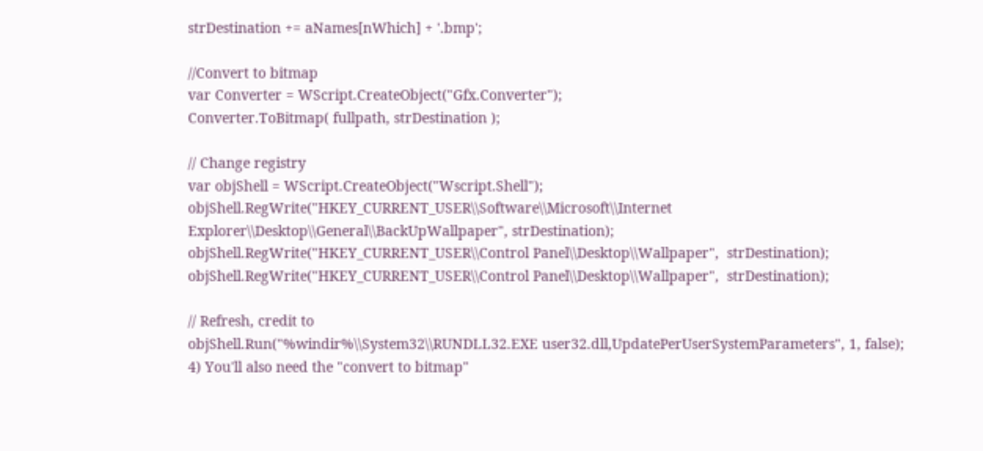strDestination += aNames[nWhich] + '.bmp';

//Convert to bitmap
var Converter = WScript.CreateObject("Gfx.Converter");
Converter.ToBitmap( fullpath, strDestination );

// Change registry
var objShell = WScript.CreateObject("Wscript.Shell");
objShell.RegWrite("HKEY_CURRENT_USER\\Software\\Microsoft\\Internet Explorer\\Desktop\\General\\BackUpWallpaper", strDestination);
objShell.RegWrite("HKEY_CURRENT_USER\\Control Panel\\Desktop\\Wallpaper",  strDestination);
objShell.RegWrite("HKEY_CURRENT_USER\\Control Panel\\Desktop\\Wallpaper",  strDestination);

// Refresh, credit to
objShell.Run("%windir%\\System32\\RUNDLL32.EXE user32.dll,UpdatePerUserSystemParameters", 1, false);
4) You'll also need the "convert to bitmap"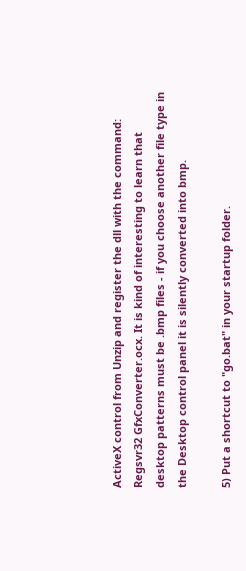ActiveX control from Unzip and register the dll with the command: Regsvr32 GfxConverter.ocx. It is kind of interesting to learn that desktop patterns must be .bmp files - if you choose another file type in the Desktop control panel it is silently converted into bmp.

5) Put a shortcut to "go.bat" in your startup folder.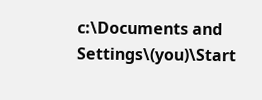c:\Documents and Settings\(you)\Start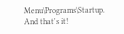Menu\Programs\Startup.
And that's it!